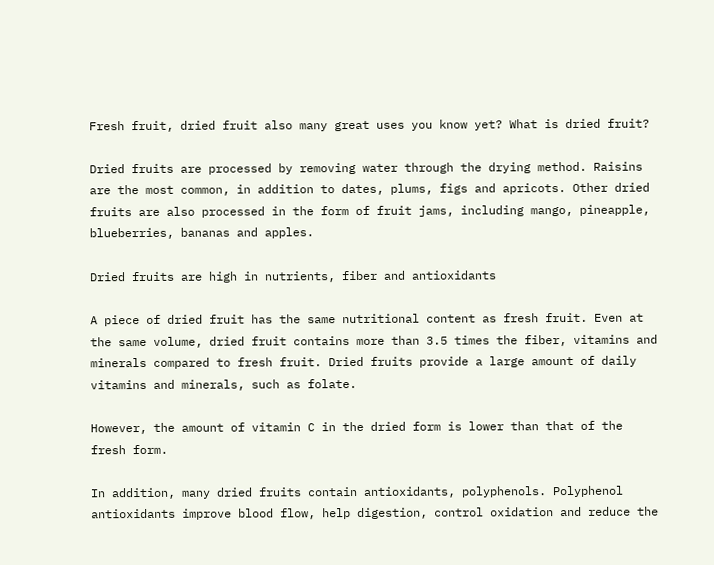Fresh fruit, dried fruit also many great uses you know yet? What is dried fruit?

Dried fruits are processed by removing water through the drying method. Raisins are the most common, in addition to dates, plums, figs and apricots. Other dried fruits are also processed in the form of fruit jams, including mango, pineapple, blueberries, bananas and apples.

Dried fruits are high in nutrients, fiber and antioxidants

A piece of dried fruit has the same nutritional content as fresh fruit. Even at the same volume, dried fruit contains more than 3.5 times the fiber, vitamins and minerals compared to fresh fruit. Dried fruits provide a large amount of daily vitamins and minerals, such as folate.

However, the amount of vitamin C in the dried form is lower than that of the fresh form.

In addition, many dried fruits contain antioxidants, polyphenols. Polyphenol antioxidants improve blood flow, help digestion, control oxidation and reduce the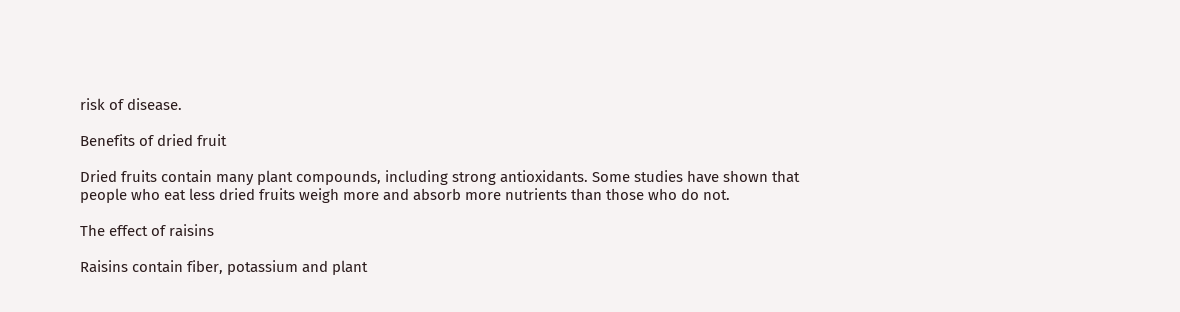risk of disease.

Benefits of dried fruit

Dried fruits contain many plant compounds, including strong antioxidants. Some studies have shown that people who eat less dried fruits weigh more and absorb more nutrients than those who do not.

The effect of raisins

Raisins contain fiber, potassium and plant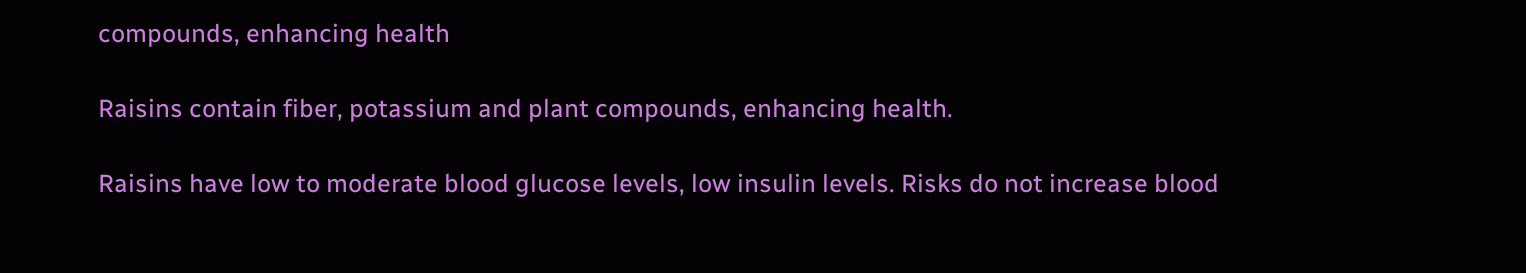compounds, enhancing health

Raisins contain fiber, potassium and plant compounds, enhancing health.

Raisins have low to moderate blood glucose levels, low insulin levels. Risks do not increase blood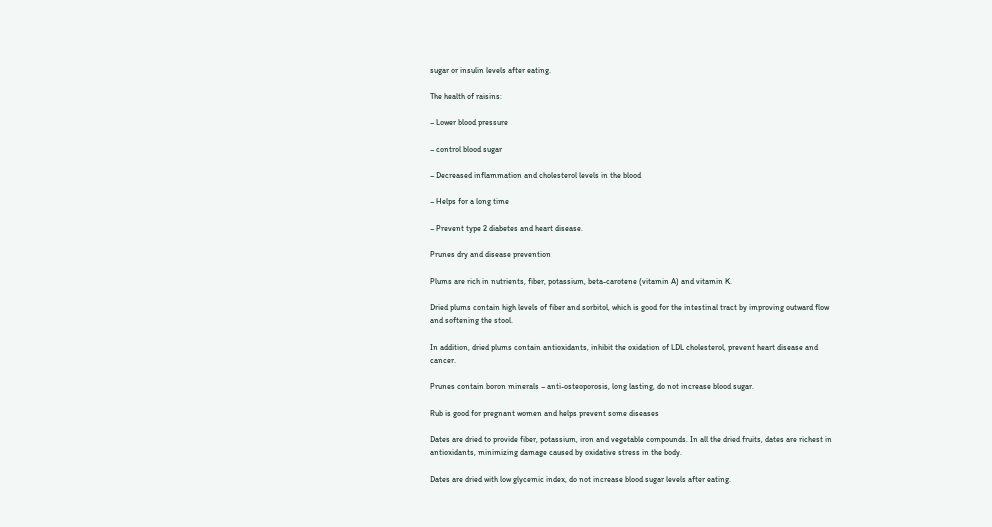sugar or insulin levels after eating.

The health of raisins:

– Lower blood pressure

– control blood sugar

– Decreased inflammation and cholesterol levels in the blood

– Helps for a long time

– Prevent type 2 diabetes and heart disease.

Prunes dry and disease prevention

Plums are rich in nutrients, fiber, potassium, beta-carotene (vitamin A) and vitamin K.

Dried plums contain high levels of fiber and sorbitol, which is good for the intestinal tract by improving outward flow and softening the stool.

In addition, dried plums contain antioxidants, inhibit the oxidation of LDL cholesterol, prevent heart disease and cancer.

Prunes contain boron minerals – anti-osteoporosis, long lasting, do not increase blood sugar.

Rub is good for pregnant women and helps prevent some diseases

Dates are dried to provide fiber, potassium, iron and vegetable compounds. In all the dried fruits, dates are richest in antioxidants, minimizing damage caused by oxidative stress in the body.

Dates are dried with low glycemic index, do not increase blood sugar levels after eating.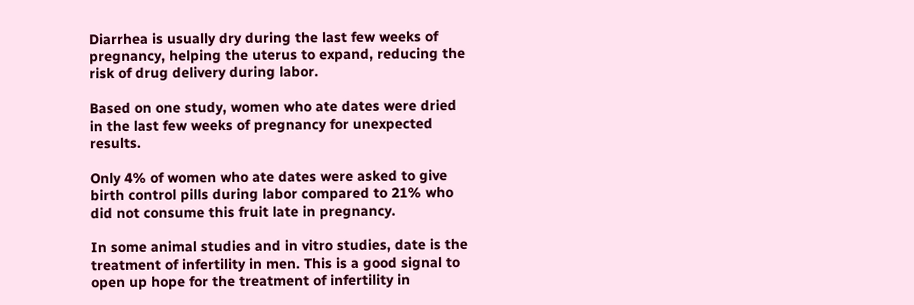Diarrhea is usually dry during the last few weeks of pregnancy, helping the uterus to expand, reducing the risk of drug delivery during labor.

Based on one study, women who ate dates were dried in the last few weeks of pregnancy for unexpected results.

Only 4% of women who ate dates were asked to give birth control pills during labor compared to 21% who did not consume this fruit late in pregnancy.

In some animal studies and in vitro studies, date is the treatment of infertility in men. This is a good signal to open up hope for the treatment of infertility in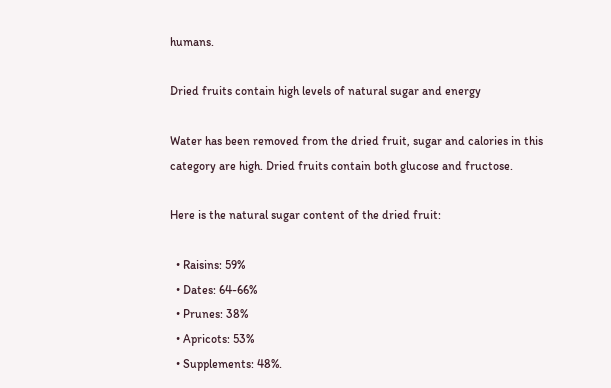humans.

Dried fruits contain high levels of natural sugar and energy

Water has been removed from the dried fruit, sugar and calories in this category are high. Dried fruits contain both glucose and fructose.

Here is the natural sugar content of the dried fruit:

  • Raisins: 59%
  • Dates: 64-66%
  • Prunes: 38%
  • Apricots: 53%
  • Supplements: 48%.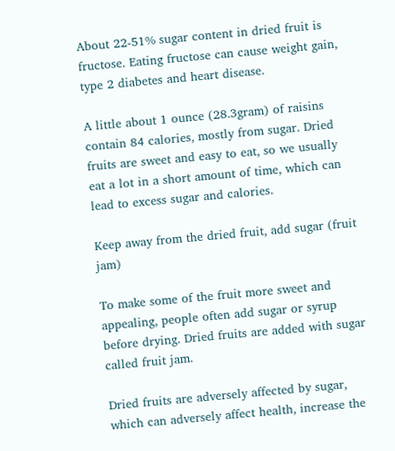About 22-51% sugar content in dried fruit is fructose. Eating fructose can cause weight gain, type 2 diabetes and heart disease.

A little about 1 ounce (28.3gram) of raisins contain 84 calories, mostly from sugar. Dried fruits are sweet and easy to eat, so we usually eat a lot in a short amount of time, which can lead to excess sugar and calories.

Keep away from the dried fruit, add sugar (fruit jam)

To make some of the fruit more sweet and appealing, people often add sugar or syrup before drying. Dried fruits are added with sugar called fruit jam.

Dried fruits are adversely affected by sugar, which can adversely affect health, increase the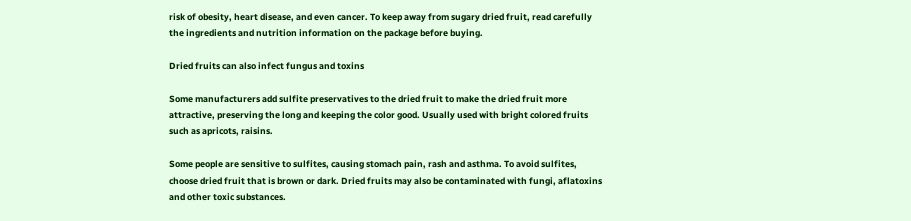risk of obesity, heart disease, and even cancer. To keep away from sugary dried fruit, read carefully the ingredients and nutrition information on the package before buying.

Dried fruits can also infect fungus and toxins

Some manufacturers add sulfite preservatives to the dried fruit to make the dried fruit more attractive, preserving the long and keeping the color good. Usually used with bright colored fruits such as apricots, raisins.

Some people are sensitive to sulfites, causing stomach pain, rash and asthma. To avoid sulfites, choose dried fruit that is brown or dark. Dried fruits may also be contaminated with fungi, aflatoxins and other toxic substances.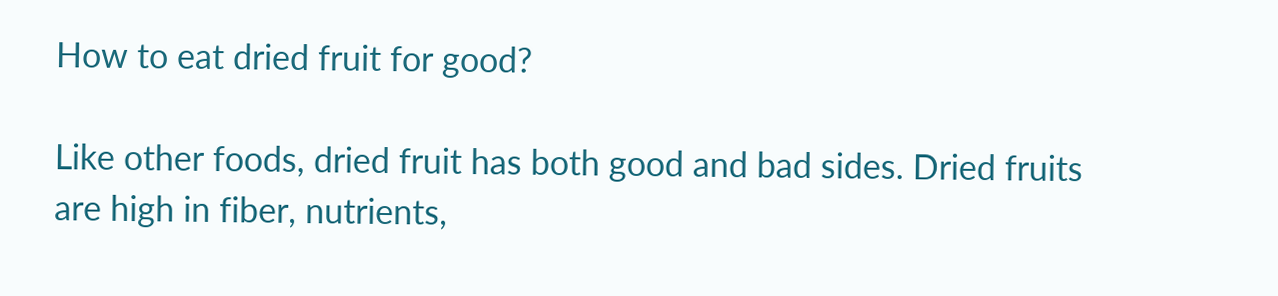How to eat dried fruit for good?

Like other foods, dried fruit has both good and bad sides. Dried fruits are high in fiber, nutrients,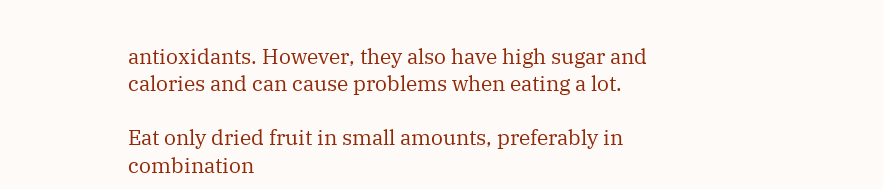antioxidants. However, they also have high sugar and calories and can cause problems when eating a lot.

Eat only dried fruit in small amounts, preferably in combination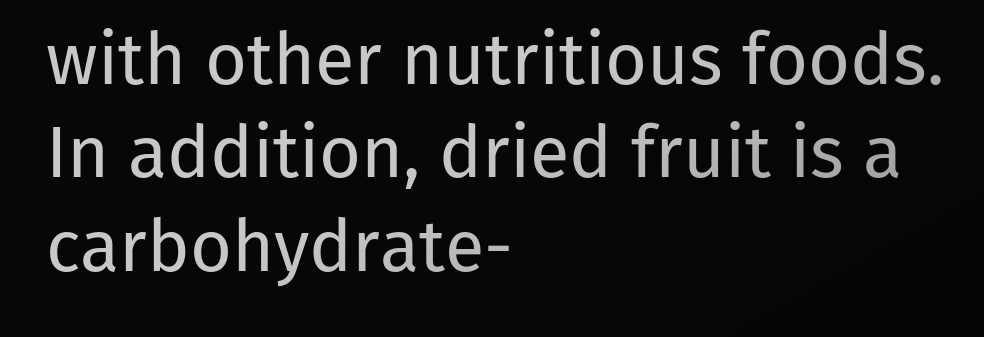with other nutritious foods. In addition, dried fruit is a carbohydrate-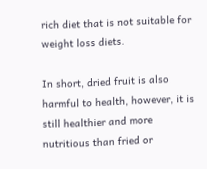rich diet that is not suitable for weight loss diets.

In short, dried fruit is also harmful to health, however, it is still healthier and more nutritious than fried or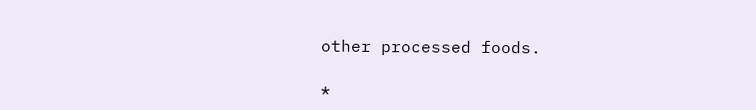other processed foods.

*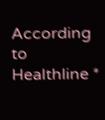According to Healthline *